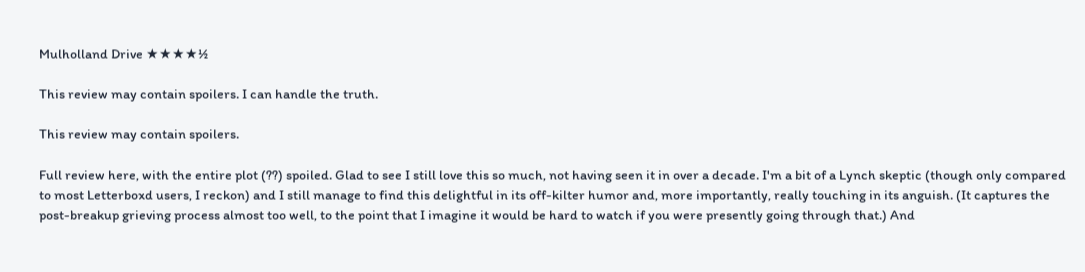Mulholland Drive ★★★★½

This review may contain spoilers. I can handle the truth.

This review may contain spoilers.

Full review here, with the entire plot (??) spoiled. Glad to see I still love this so much, not having seen it in over a decade. I'm a bit of a Lynch skeptic (though only compared to most Letterboxd users, I reckon) and I still manage to find this delightful in its off-kilter humor and, more importantly, really touching in its anguish. (It captures the post-breakup grieving process almost too well, to the point that I imagine it would be hard to watch if you were presently going through that.) And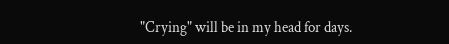"Crying" will be in my head for days.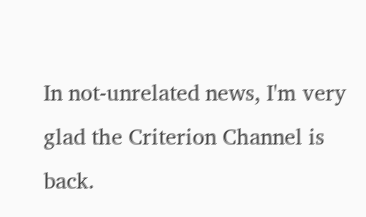In not-unrelated news, I'm very glad the Criterion Channel is back.